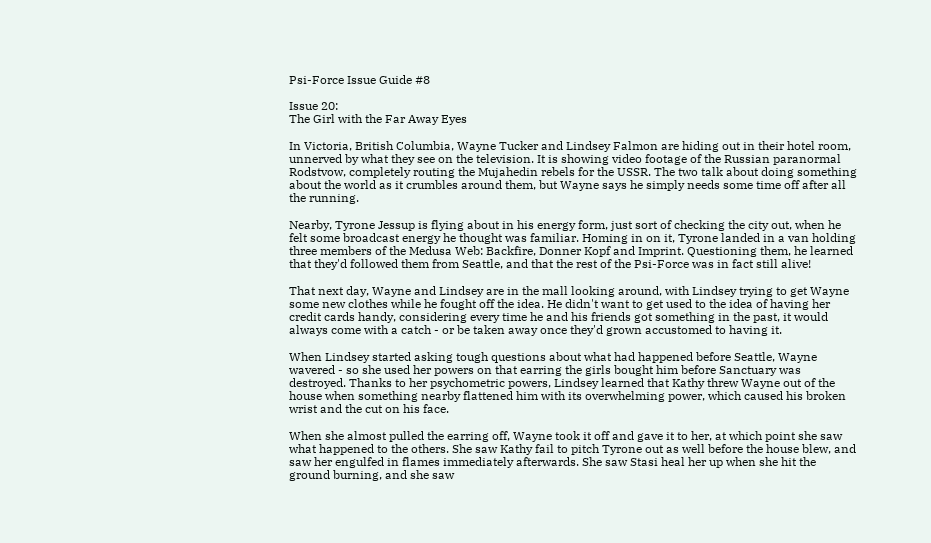Psi-Force Issue Guide #8

Issue 20:
The Girl with the Far Away Eyes

In Victoria, British Columbia, Wayne Tucker and Lindsey Falmon are hiding out in their hotel room, unnerved by what they see on the television. It is showing video footage of the Russian paranormal Rodstvow, completely routing the Mujahedin rebels for the USSR. The two talk about doing something about the world as it crumbles around them, but Wayne says he simply needs some time off after all the running.

Nearby, Tyrone Jessup is flying about in his energy form, just sort of checking the city out, when he felt some broadcast energy he thought was familiar. Homing in on it, Tyrone landed in a van holding three members of the Medusa Web: Backfire, Donner Kopf and Imprint. Questioning them, he learned that they'd followed them from Seattle, and that the rest of the Psi-Force was in fact still alive!

That next day, Wayne and Lindsey are in the mall looking around, with Lindsey trying to get Wayne some new clothes while he fought off the idea. He didn't want to get used to the idea of having her credit cards handy, considering every time he and his friends got something in the past, it would always come with a catch - or be taken away once they'd grown accustomed to having it.

When Lindsey started asking tough questions about what had happened before Seattle, Wayne wavered - so she used her powers on that earring the girls bought him before Sanctuary was destroyed. Thanks to her psychometric powers, Lindsey learned that Kathy threw Wayne out of the house when something nearby flattened him with its overwhelming power, which caused his broken wrist and the cut on his face.

When she almost pulled the earring off, Wayne took it off and gave it to her, at which point she saw what happened to the others. She saw Kathy fail to pitch Tyrone out as well before the house blew, and saw her engulfed in flames immediately afterwards. She saw Stasi heal her up when she hit the ground burning, and she saw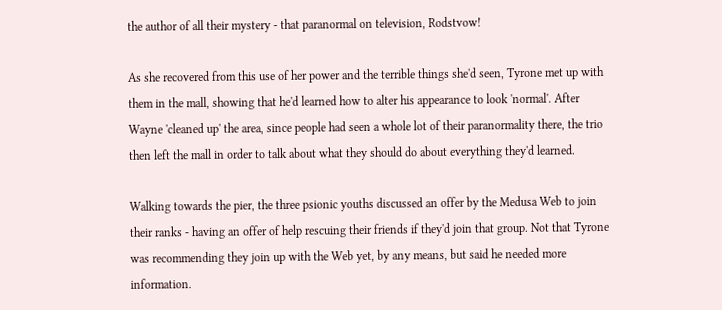the author of all their mystery - that paranormal on television, Rodstvow!

As she recovered from this use of her power and the terrible things she'd seen, Tyrone met up with them in the mall, showing that he'd learned how to alter his appearance to look 'normal'. After Wayne 'cleaned up' the area, since people had seen a whole lot of their paranormality there, the trio then left the mall in order to talk about what they should do about everything they'd learned.

Walking towards the pier, the three psionic youths discussed an offer by the Medusa Web to join their ranks - having an offer of help rescuing their friends if they'd join that group. Not that Tyrone was recommending they join up with the Web yet, by any means, but said he needed more information.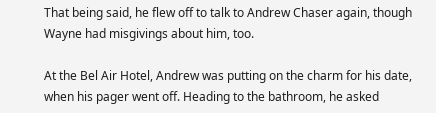That being said, he flew off to talk to Andrew Chaser again, though Wayne had misgivings about him, too.

At the Bel Air Hotel, Andrew was putting on the charm for his date, when his pager went off. Heading to the bathroom, he asked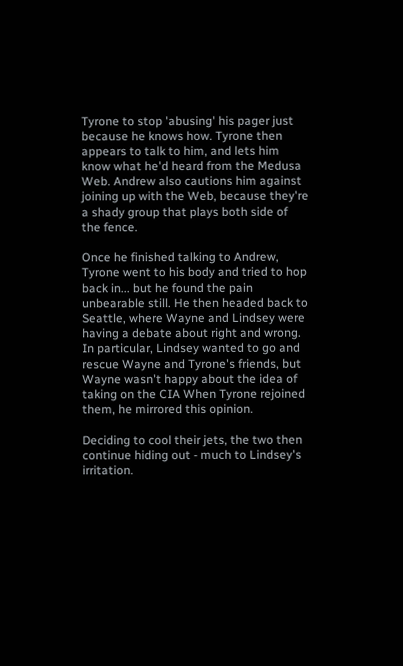Tyrone to stop 'abusing' his pager just because he knows how. Tyrone then appears to talk to him, and lets him know what he'd heard from the Medusa Web. Andrew also cautions him against joining up with the Web, because they're a shady group that plays both side of the fence.

Once he finished talking to Andrew, Tyrone went to his body and tried to hop back in... but he found the pain unbearable still. He then headed back to Seattle, where Wayne and Lindsey were having a debate about right and wrong. In particular, Lindsey wanted to go and rescue Wayne and Tyrone's friends, but Wayne wasn't happy about the idea of taking on the CIA When Tyrone rejoined them, he mirrored this opinion.

Deciding to cool their jets, the two then continue hiding out - much to Lindsey's irritation.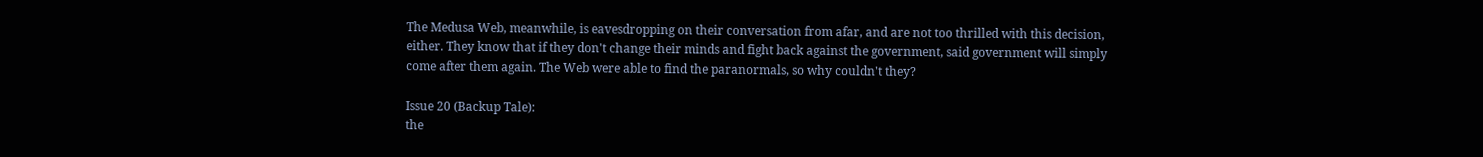The Medusa Web, meanwhile, is eavesdropping on their conversation from afar, and are not too thrilled with this decision, either. They know that if they don't change their minds and fight back against the government, said government will simply come after them again. The Web were able to find the paranormals, so why couldn't they?

Issue 20 (Backup Tale):
the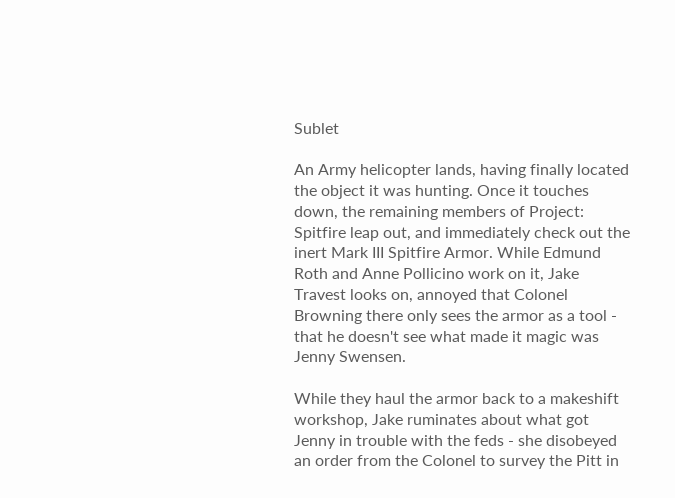Sublet

An Army helicopter lands, having finally located the object it was hunting. Once it touches down, the remaining members of Project: Spitfire leap out, and immediately check out the inert Mark III Spitfire Armor. While Edmund Roth and Anne Pollicino work on it, Jake Travest looks on, annoyed that Colonel Browning there only sees the armor as a tool - that he doesn't see what made it magic was Jenny Swensen.

While they haul the armor back to a makeshift workshop, Jake ruminates about what got Jenny in trouble with the feds - she disobeyed an order from the Colonel to survey the Pitt in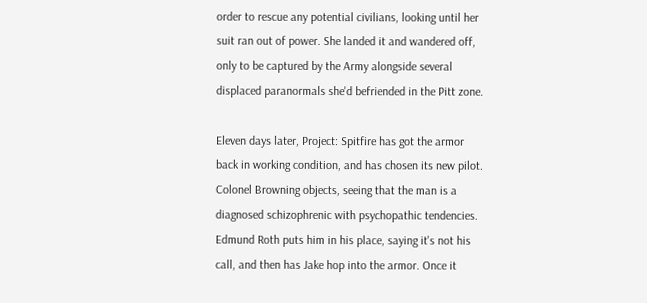order to rescue any potential civilians, looking until her suit ran out of power. She landed it and wandered off, only to be captured by the Army alongside several displaced paranormals she'd befriended in the Pitt zone.

Eleven days later, Project: Spitfire has got the armor back in working condition, and has chosen its new pilot. Colonel Browning objects, seeing that the man is a diagnosed schizophrenic with psychopathic tendencies. Edmund Roth puts him in his place, saying it's not his call, and then has Jake hop into the armor. Once it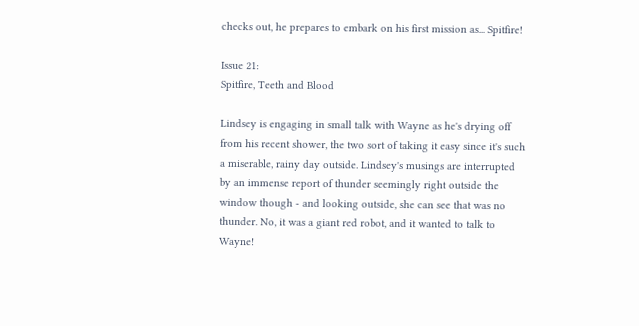checks out, he prepares to embark on his first mission as... Spitfire!

Issue 21:
Spitfire, Teeth and Blood

Lindsey is engaging in small talk with Wayne as he's drying off from his recent shower, the two sort of taking it easy since it's such a miserable, rainy day outside. Lindsey's musings are interrupted by an immense report of thunder seemingly right outside the window though - and looking outside, she can see that was no thunder. No, it was a giant red robot, and it wanted to talk to Wayne!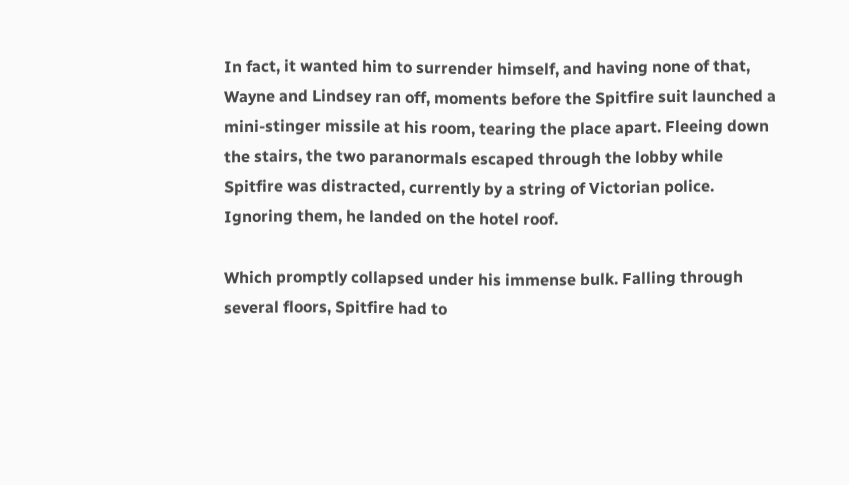In fact, it wanted him to surrender himself, and having none of that, Wayne and Lindsey ran off, moments before the Spitfire suit launched a mini-stinger missile at his room, tearing the place apart. Fleeing down the stairs, the two paranormals escaped through the lobby while Spitfire was distracted, currently by a string of Victorian police. Ignoring them, he landed on the hotel roof.

Which promptly collapsed under his immense bulk. Falling through several floors, Spitfire had to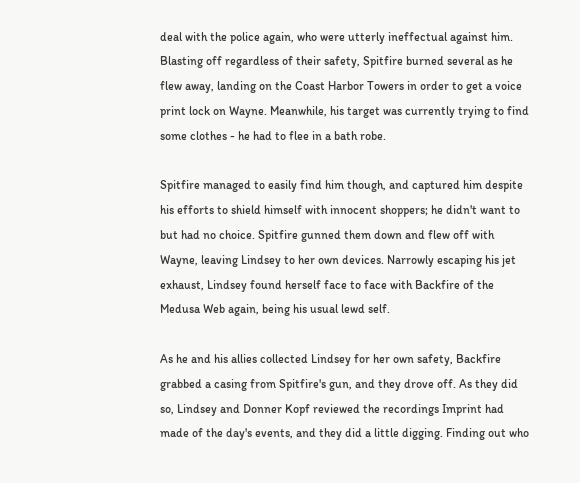deal with the police again, who were utterly ineffectual against him. Blasting off regardless of their safety, Spitfire burned several as he flew away, landing on the Coast Harbor Towers in order to get a voice print lock on Wayne. Meanwhile, his target was currently trying to find some clothes - he had to flee in a bath robe.

Spitfire managed to easily find him though, and captured him despite his efforts to shield himself with innocent shoppers; he didn't want to but had no choice. Spitfire gunned them down and flew off with Wayne, leaving Lindsey to her own devices. Narrowly escaping his jet exhaust, Lindsey found herself face to face with Backfire of the Medusa Web again, being his usual lewd self.

As he and his allies collected Lindsey for her own safety, Backfire grabbed a casing from Spitfire's gun, and they drove off. As they did so, Lindsey and Donner Kopf reviewed the recordings Imprint had made of the day's events, and they did a little digging. Finding out who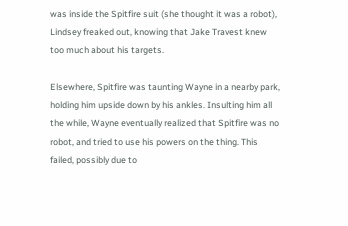was inside the Spitfire suit (she thought it was a robot), Lindsey freaked out, knowing that Jake Travest knew too much about his targets.

Elsewhere, Spitfire was taunting Wayne in a nearby park, holding him upside down by his ankles. Insulting him all the while, Wayne eventually realized that Spitfire was no robot, and tried to use his powers on the thing. This failed, possibly due to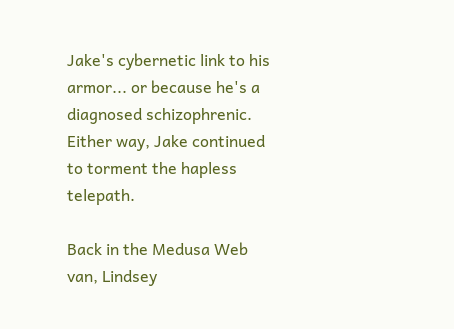Jake's cybernetic link to his armor... or because he's a diagnosed schizophrenic. Either way, Jake continued to torment the hapless telepath.

Back in the Medusa Web van, Lindsey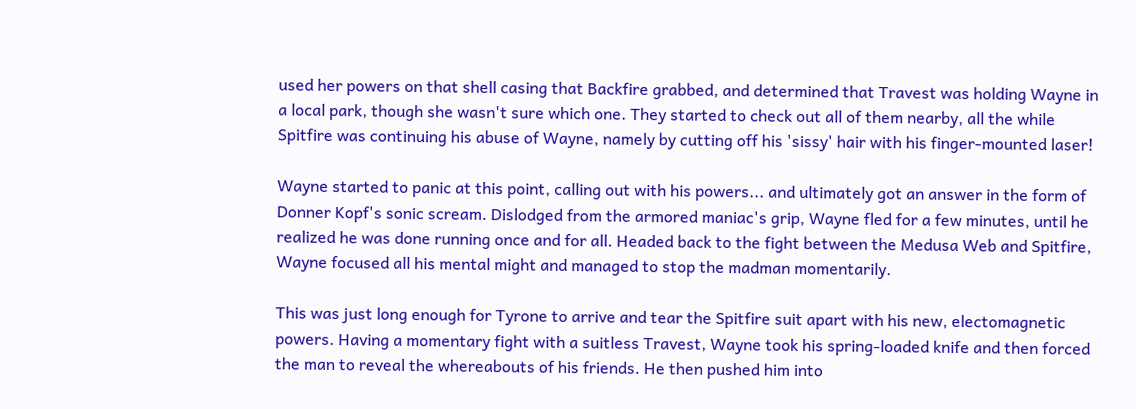used her powers on that shell casing that Backfire grabbed, and determined that Travest was holding Wayne in a local park, though she wasn't sure which one. They started to check out all of them nearby, all the while Spitfire was continuing his abuse of Wayne, namely by cutting off his 'sissy' hair with his finger-mounted laser!

Wayne started to panic at this point, calling out with his powers... and ultimately got an answer in the form of Donner Kopf's sonic scream. Dislodged from the armored maniac's grip, Wayne fled for a few minutes, until he realized he was done running once and for all. Headed back to the fight between the Medusa Web and Spitfire, Wayne focused all his mental might and managed to stop the madman momentarily.

This was just long enough for Tyrone to arrive and tear the Spitfire suit apart with his new, electomagnetic powers. Having a momentary fight with a suitless Travest, Wayne took his spring-loaded knife and then forced the man to reveal the whereabouts of his friends. He then pushed him into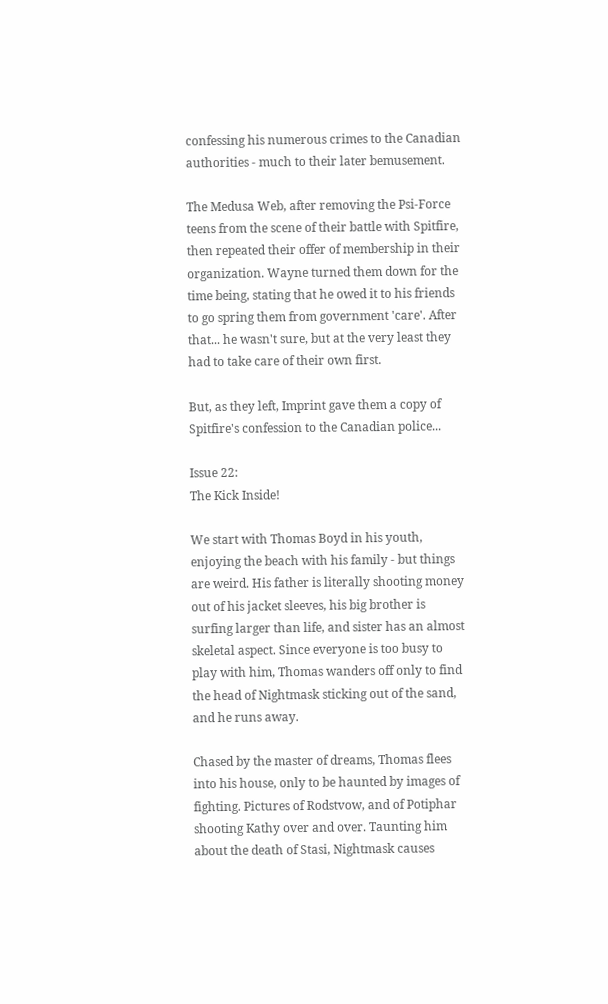confessing his numerous crimes to the Canadian authorities - much to their later bemusement.

The Medusa Web, after removing the Psi-Force teens from the scene of their battle with Spitfire, then repeated their offer of membership in their organization. Wayne turned them down for the time being, stating that he owed it to his friends to go spring them from government 'care'. After that... he wasn't sure, but at the very least they had to take care of their own first.

But, as they left, Imprint gave them a copy of Spitfire's confession to the Canadian police...

Issue 22:
The Kick Inside!

We start with Thomas Boyd in his youth, enjoying the beach with his family - but things are weird. His father is literally shooting money out of his jacket sleeves, his big brother is surfing larger than life, and sister has an almost skeletal aspect. Since everyone is too busy to play with him, Thomas wanders off only to find the head of Nightmask sticking out of the sand, and he runs away.

Chased by the master of dreams, Thomas flees into his house, only to be haunted by images of fighting. Pictures of Rodstvow, and of Potiphar shooting Kathy over and over. Taunting him about the death of Stasi, Nightmask causes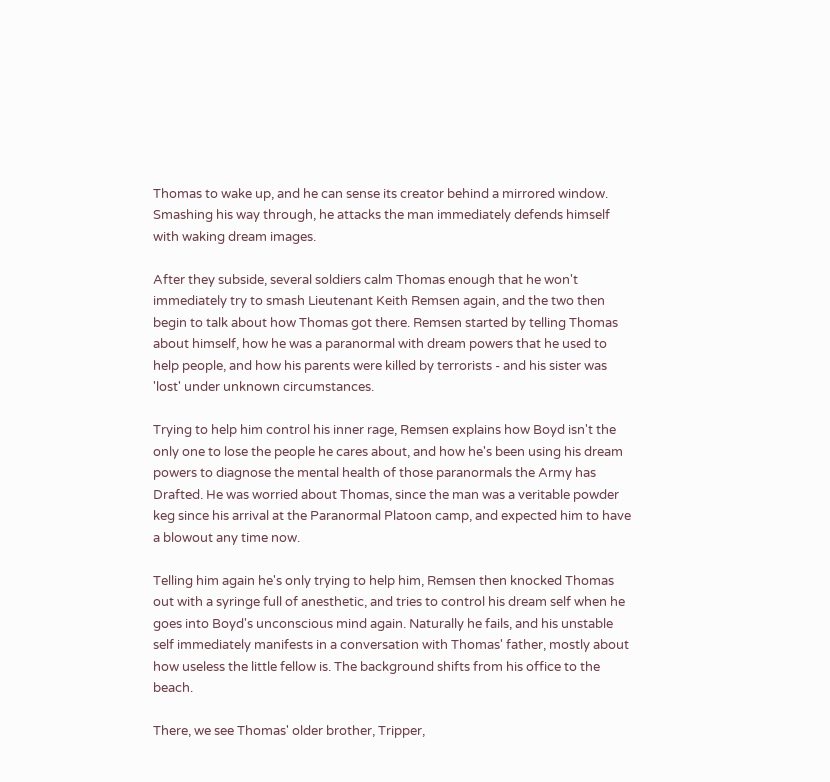Thomas to wake up, and he can sense its creator behind a mirrored window. Smashing his way through, he attacks the man immediately defends himself with waking dream images.

After they subside, several soldiers calm Thomas enough that he won't immediately try to smash Lieutenant Keith Remsen again, and the two then begin to talk about how Thomas got there. Remsen started by telling Thomas about himself, how he was a paranormal with dream powers that he used to help people, and how his parents were killed by terrorists - and his sister was 'lost' under unknown circumstances.

Trying to help him control his inner rage, Remsen explains how Boyd isn't the only one to lose the people he cares about, and how he's been using his dream powers to diagnose the mental health of those paranormals the Army has Drafted. He was worried about Thomas, since the man was a veritable powder keg since his arrival at the Paranormal Platoon camp, and expected him to have a blowout any time now.

Telling him again he's only trying to help him, Remsen then knocked Thomas out with a syringe full of anesthetic, and tries to control his dream self when he goes into Boyd's unconscious mind again. Naturally he fails, and his unstable self immediately manifests in a conversation with Thomas' father, mostly about how useless the little fellow is. The background shifts from his office to the beach.

There, we see Thomas' older brother, Tripper,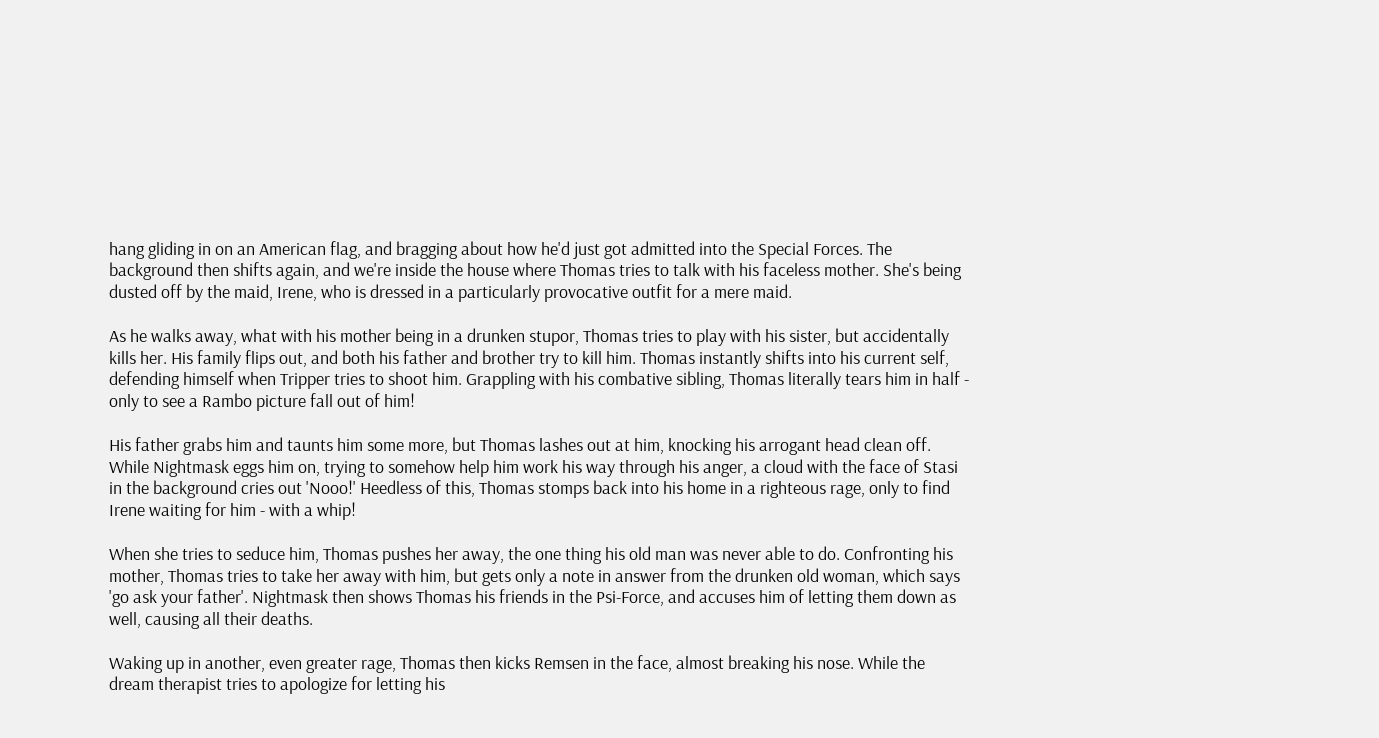hang gliding in on an American flag, and bragging about how he'd just got admitted into the Special Forces. The background then shifts again, and we're inside the house where Thomas tries to talk with his faceless mother. She's being dusted off by the maid, Irene, who is dressed in a particularly provocative outfit for a mere maid.

As he walks away, what with his mother being in a drunken stupor, Thomas tries to play with his sister, but accidentally kills her. His family flips out, and both his father and brother try to kill him. Thomas instantly shifts into his current self, defending himself when Tripper tries to shoot him. Grappling with his combative sibling, Thomas literally tears him in half - only to see a Rambo picture fall out of him!

His father grabs him and taunts him some more, but Thomas lashes out at him, knocking his arrogant head clean off. While Nightmask eggs him on, trying to somehow help him work his way through his anger, a cloud with the face of Stasi in the background cries out 'Nooo!' Heedless of this, Thomas stomps back into his home in a righteous rage, only to find Irene waiting for him - with a whip!

When she tries to seduce him, Thomas pushes her away, the one thing his old man was never able to do. Confronting his mother, Thomas tries to take her away with him, but gets only a note in answer from the drunken old woman, which says 'go ask your father'. Nightmask then shows Thomas his friends in the Psi-Force, and accuses him of letting them down as well, causing all their deaths.

Waking up in another, even greater rage, Thomas then kicks Remsen in the face, almost breaking his nose. While the dream therapist tries to apologize for letting his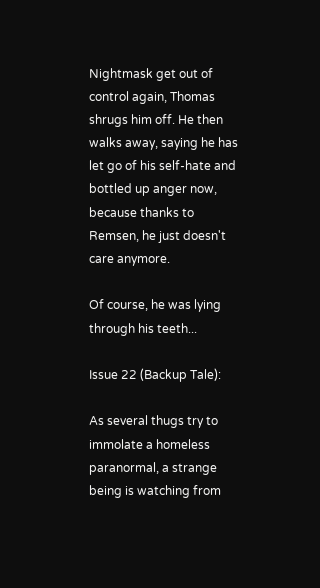Nightmask get out of control again, Thomas shrugs him off. He then walks away, saying he has let go of his self-hate and bottled up anger now, because thanks to Remsen, he just doesn't care anymore.

Of course, he was lying through his teeth...

Issue 22 (Backup Tale):

As several thugs try to immolate a homeless paranormal, a strange being is watching from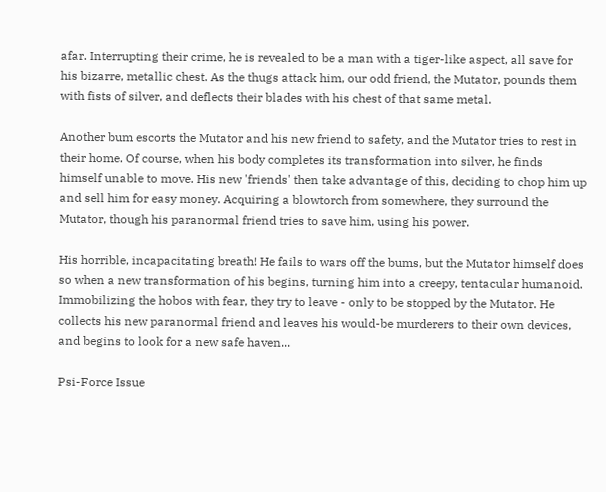afar. Interrupting their crime, he is revealed to be a man with a tiger-like aspect, all save for his bizarre, metallic chest. As the thugs attack him, our odd friend, the Mutator, pounds them with fists of silver, and deflects their blades with his chest of that same metal.

Another bum escorts the Mutator and his new friend to safety, and the Mutator tries to rest in their home. Of course, when his body completes its transformation into silver, he finds himself unable to move. His new 'friends' then take advantage of this, deciding to chop him up and sell him for easy money. Acquiring a blowtorch from somewhere, they surround the Mutator, though his paranormal friend tries to save him, using his power.

His horrible, incapacitating breath! He fails to wars off the bums, but the Mutator himself does so when a new transformation of his begins, turning him into a creepy, tentacular humanoid. Immobilizing the hobos with fear, they try to leave - only to be stopped by the Mutator. He collects his new paranormal friend and leaves his would-be murderers to their own devices, and begins to look for a new safe haven...

Psi-Force Issue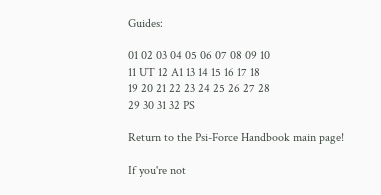Guides:

01 02 03 04 05 06 07 08 09 10
11 UT 12 A1 13 14 15 16 17 18
19 20 21 22 23 24 25 26 27 28
29 30 31 32 PS

Return to the Psi-Force Handbook main page!

If you're not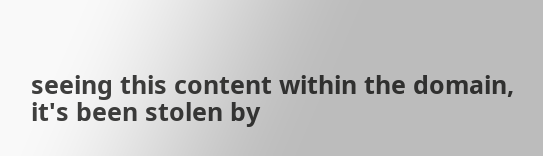seeing this content within the domain, it's been stolen by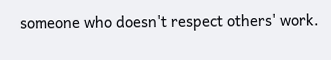someone who doesn't respect others' work.